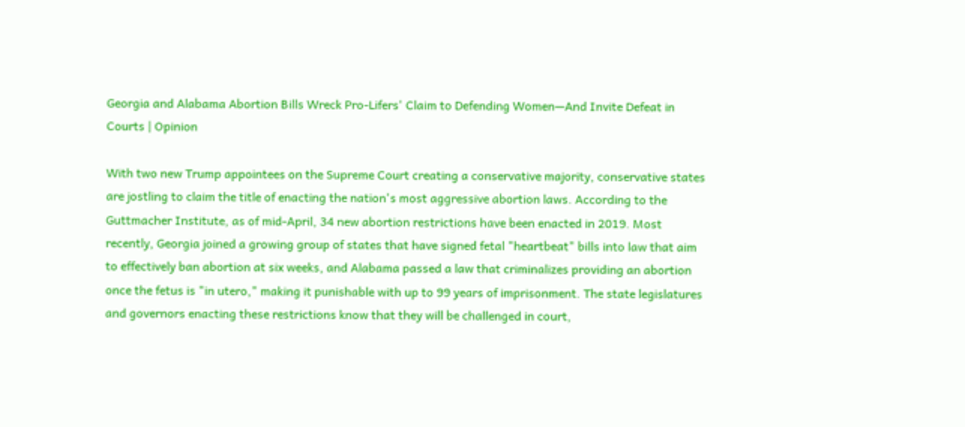Georgia and Alabama Abortion Bills Wreck Pro-Lifers' Claim to Defending Women—And Invite Defeat in Courts | Opinion

With two new Trump appointees on the Supreme Court creating a conservative majority, conservative states are jostling to claim the title of enacting the nation's most aggressive abortion laws. According to the Guttmacher Institute, as of mid-April, 34 new abortion restrictions have been enacted in 2019. Most recently, Georgia joined a growing group of states that have signed fetal "heartbeat" bills into law that aim to effectively ban abortion at six weeks, and Alabama passed a law that criminalizes providing an abortion once the fetus is "in utero," making it punishable with up to 99 years of imprisonment. The state legislatures and governors enacting these restrictions know that they will be challenged in court,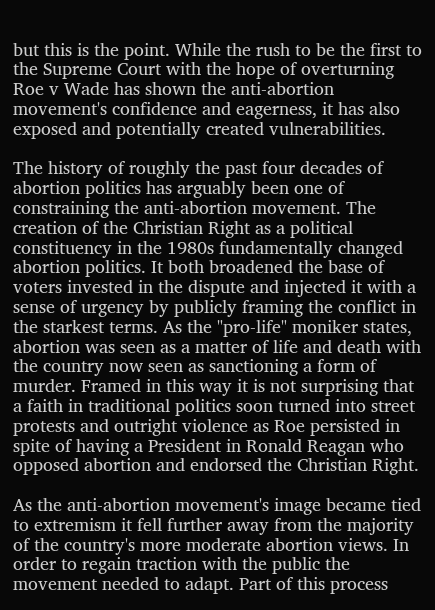but this is the point. While the rush to be the first to the Supreme Court with the hope of overturning Roe v Wade has shown the anti-abortion movement's confidence and eagerness, it has also exposed and potentially created vulnerabilities.

The history of roughly the past four decades of abortion politics has arguably been one of constraining the anti-abortion movement. The creation of the Christian Right as a political constituency in the 1980s fundamentally changed abortion politics. It both broadened the base of voters invested in the dispute and injected it with a sense of urgency by publicly framing the conflict in the starkest terms. As the "pro-life" moniker states, abortion was seen as a matter of life and death with the country now seen as sanctioning a form of murder. Framed in this way it is not surprising that a faith in traditional politics soon turned into street protests and outright violence as Roe persisted in spite of having a President in Ronald Reagan who opposed abortion and endorsed the Christian Right.

As the anti-abortion movement's image became tied to extremism it fell further away from the majority of the country's more moderate abortion views. In order to regain traction with the public the movement needed to adapt. Part of this process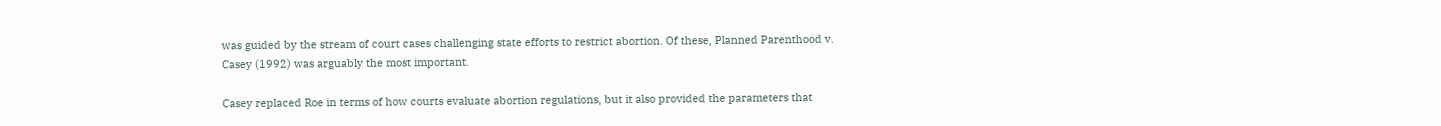was guided by the stream of court cases challenging state efforts to restrict abortion. Of these, Planned Parenthood v. Casey (1992) was arguably the most important.

Casey replaced Roe in terms of how courts evaluate abortion regulations, but it also provided the parameters that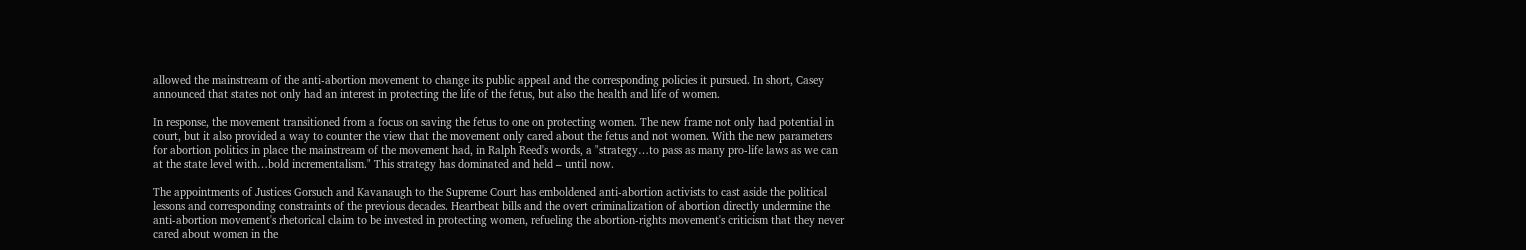allowed the mainstream of the anti-abortion movement to change its public appeal and the corresponding policies it pursued. In short, Casey announced that states not only had an interest in protecting the life of the fetus, but also the health and life of women.

In response, the movement transitioned from a focus on saving the fetus to one on protecting women. The new frame not only had potential in court, but it also provided a way to counter the view that the movement only cared about the fetus and not women. With the new parameters for abortion politics in place the mainstream of the movement had, in Ralph Reed's words, a "strategy…to pass as many pro-life laws as we can at the state level with…bold incrementalism." This strategy has dominated and held – until now.

The appointments of Justices Gorsuch and Kavanaugh to the Supreme Court has emboldened anti-abortion activists to cast aside the political lessons and corresponding constraints of the previous decades. Heartbeat bills and the overt criminalization of abortion directly undermine the anti-abortion movement's rhetorical claim to be invested in protecting women, refueling the abortion-rights movement's criticism that they never cared about women in the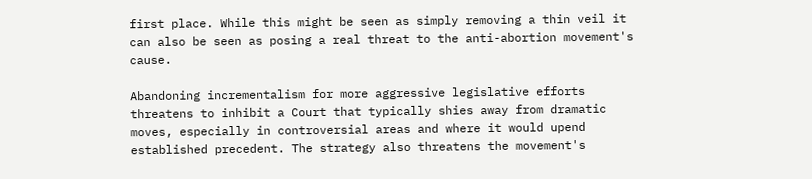first place. While this might be seen as simply removing a thin veil it can also be seen as posing a real threat to the anti-abortion movement's cause.

Abandoning incrementalism for more aggressive legislative efforts threatens to inhibit a Court that typically shies away from dramatic moves, especially in controversial areas and where it would upend established precedent. The strategy also threatens the movement's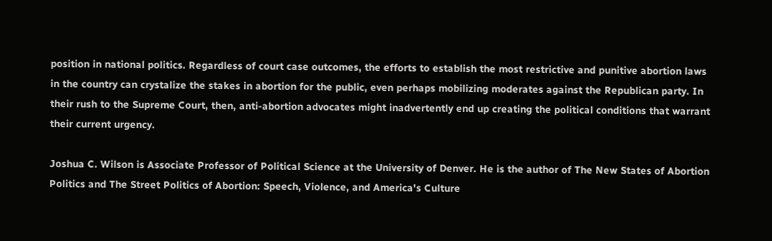position in national politics. Regardless of court case outcomes, the efforts to establish the most restrictive and punitive abortion laws in the country can crystalize the stakes in abortion for the public, even perhaps mobilizing moderates against the Republican party. In their rush to the Supreme Court, then, anti-abortion advocates might inadvertently end up creating the political conditions that warrant their current urgency.

Joshua C. Wilson is Associate Professor of Political Science at the University of Denver. He is the author of The New States of Abortion Politics and The Street Politics of Abortion: Speech, Violence, and America's Culture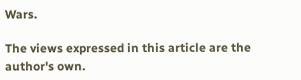Wars.

The views expressed in this article are the author's own.